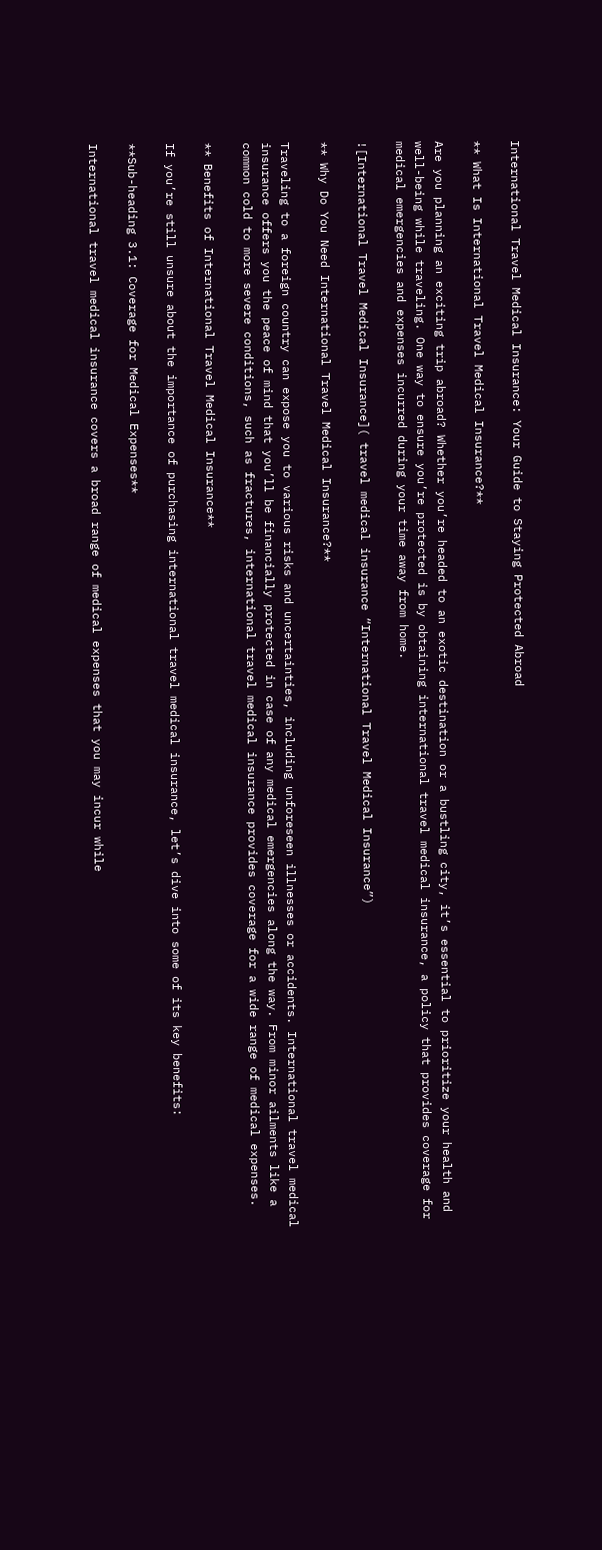International Travel Medical Insurance: Your Guide to Staying Protected Abroad

** What Is International Travel Medical Insurance?**

Are you planning an exciting trip abroad? Whether you’re headed to an exotic destination or a bustling city, it’s essential to prioritize your health and well-being while traveling. One way to ensure you’re protected is by obtaining international travel medical insurance, a policy that provides coverage for medical emergencies and expenses incurred during your time away from home.

![International Travel Medical Insurance]( travel medical insurance “International Travel Medical Insurance”)

** Why Do You Need International Travel Medical Insurance?**

Traveling to a foreign country can expose you to various risks and uncertainties, including unforeseen illnesses or accidents. International travel medical insurance offers you the peace of mind that you’ll be financially protected in case of any medical emergencies along the way. From minor ailments like a common cold to more severe conditions, such as fractures, international travel medical insurance provides coverage for a wide range of medical expenses.

** Benefits of International Travel Medical Insurance**

If you’re still unsure about the importance of purchasing international travel medical insurance, let’s dive into some of its key benefits:

**Sub-heading 3.1: Coverage for Medical Expenses**

International travel medical insurance covers a broad range of medical expenses that you may incur while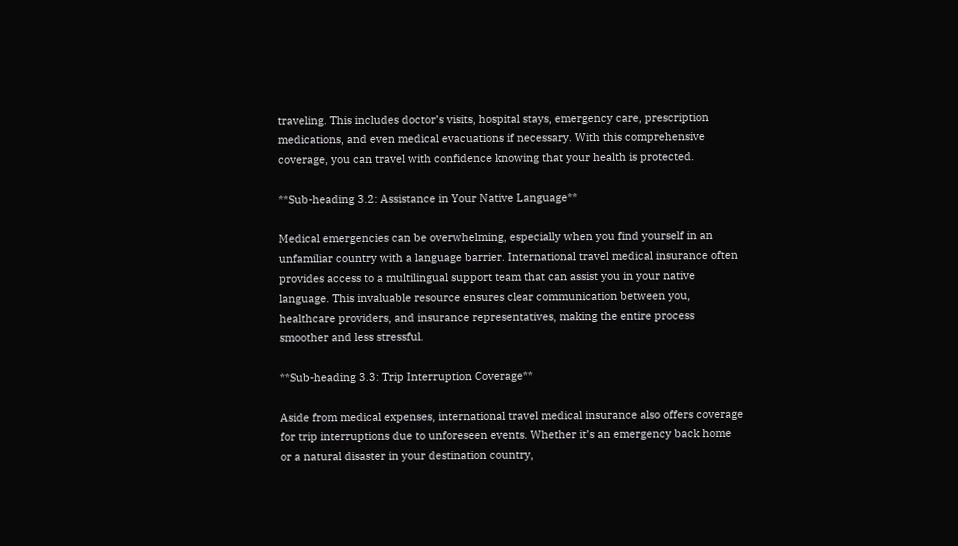traveling. This includes doctor’s visits, hospital stays, emergency care, prescription medications, and even medical evacuations if necessary. With this comprehensive coverage, you can travel with confidence knowing that your health is protected.

**Sub-heading 3.2: Assistance in Your Native Language**

Medical emergencies can be overwhelming, especially when you find yourself in an unfamiliar country with a language barrier. International travel medical insurance often provides access to a multilingual support team that can assist you in your native language. This invaluable resource ensures clear communication between you, healthcare providers, and insurance representatives, making the entire process smoother and less stressful.

**Sub-heading 3.3: Trip Interruption Coverage**

Aside from medical expenses, international travel medical insurance also offers coverage for trip interruptions due to unforeseen events. Whether it’s an emergency back home or a natural disaster in your destination country,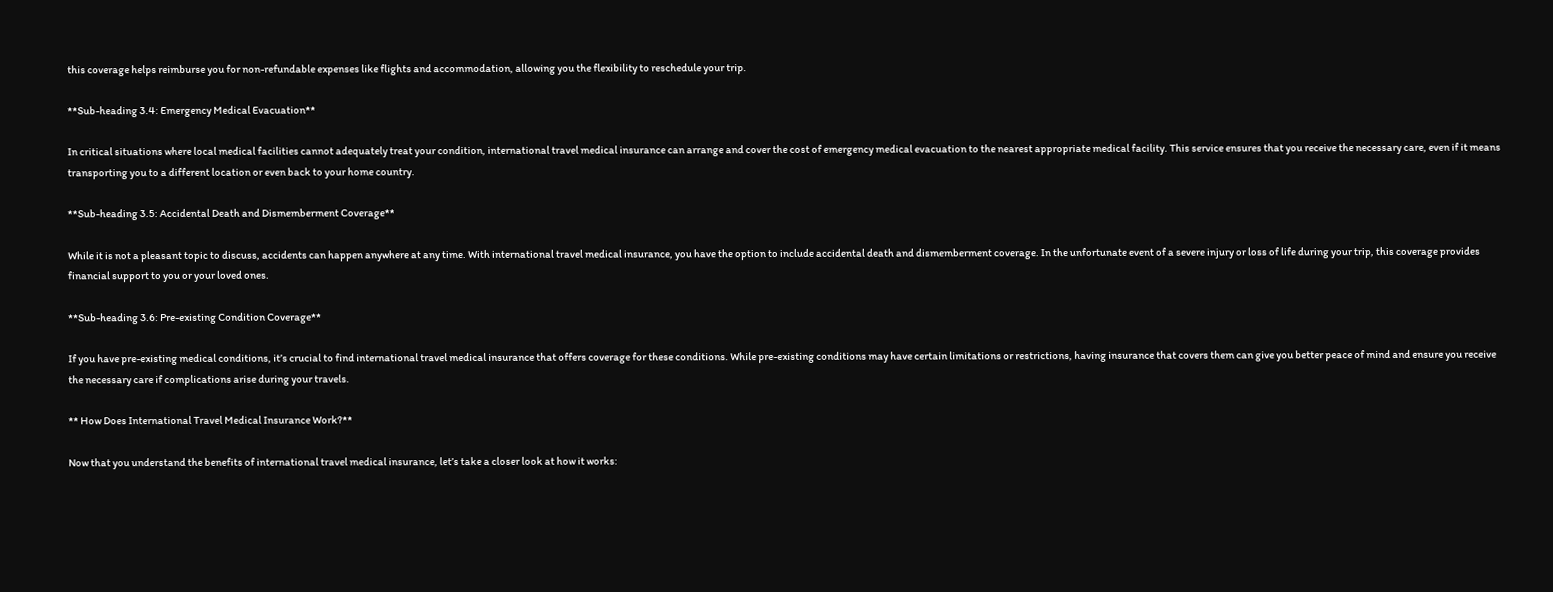this coverage helps reimburse you for non-refundable expenses like flights and accommodation, allowing you the flexibility to reschedule your trip.

**Sub-heading 3.4: Emergency Medical Evacuation**

In critical situations where local medical facilities cannot adequately treat your condition, international travel medical insurance can arrange and cover the cost of emergency medical evacuation to the nearest appropriate medical facility. This service ensures that you receive the necessary care, even if it means transporting you to a different location or even back to your home country.

**Sub-heading 3.5: Accidental Death and Dismemberment Coverage**

While it is not a pleasant topic to discuss, accidents can happen anywhere at any time. With international travel medical insurance, you have the option to include accidental death and dismemberment coverage. In the unfortunate event of a severe injury or loss of life during your trip, this coverage provides financial support to you or your loved ones.

**Sub-heading 3.6: Pre-existing Condition Coverage**

If you have pre-existing medical conditions, it’s crucial to find international travel medical insurance that offers coverage for these conditions. While pre-existing conditions may have certain limitations or restrictions, having insurance that covers them can give you better peace of mind and ensure you receive the necessary care if complications arise during your travels.

** How Does International Travel Medical Insurance Work?**

Now that you understand the benefits of international travel medical insurance, let’s take a closer look at how it works: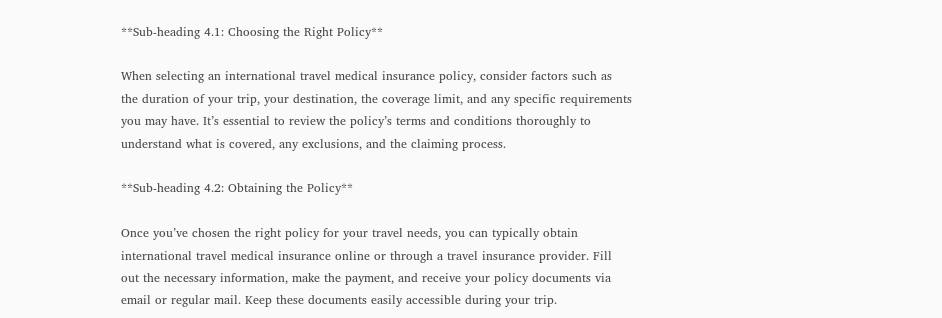**Sub-heading 4.1: Choosing the Right Policy**

When selecting an international travel medical insurance policy, consider factors such as the duration of your trip, your destination, the coverage limit, and any specific requirements you may have. It’s essential to review the policy’s terms and conditions thoroughly to understand what is covered, any exclusions, and the claiming process.

**Sub-heading 4.2: Obtaining the Policy**

Once you’ve chosen the right policy for your travel needs, you can typically obtain international travel medical insurance online or through a travel insurance provider. Fill out the necessary information, make the payment, and receive your policy documents via email or regular mail. Keep these documents easily accessible during your trip.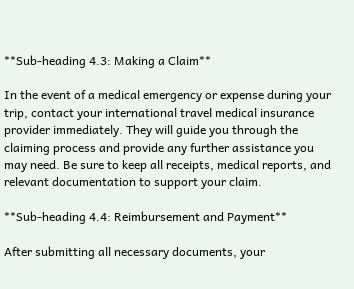**Sub-heading 4.3: Making a Claim**

In the event of a medical emergency or expense during your trip, contact your international travel medical insurance provider immediately. They will guide you through the claiming process and provide any further assistance you may need. Be sure to keep all receipts, medical reports, and relevant documentation to support your claim.

**Sub-heading 4.4: Reimbursement and Payment**

After submitting all necessary documents, your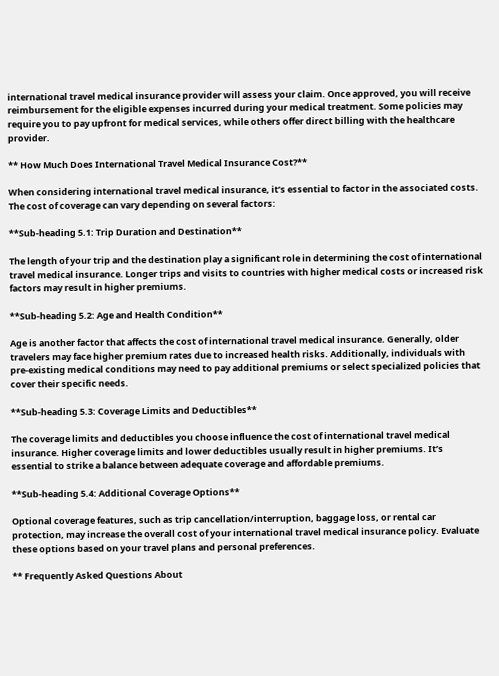international travel medical insurance provider will assess your claim. Once approved, you will receive reimbursement for the eligible expenses incurred during your medical treatment. Some policies may require you to pay upfront for medical services, while others offer direct billing with the healthcare provider.

** How Much Does International Travel Medical Insurance Cost?**

When considering international travel medical insurance, it’s essential to factor in the associated costs. The cost of coverage can vary depending on several factors:

**Sub-heading 5.1: Trip Duration and Destination**

The length of your trip and the destination play a significant role in determining the cost of international travel medical insurance. Longer trips and visits to countries with higher medical costs or increased risk factors may result in higher premiums.

**Sub-heading 5.2: Age and Health Condition**

Age is another factor that affects the cost of international travel medical insurance. Generally, older travelers may face higher premium rates due to increased health risks. Additionally, individuals with pre-existing medical conditions may need to pay additional premiums or select specialized policies that cover their specific needs.

**Sub-heading 5.3: Coverage Limits and Deductibles**

The coverage limits and deductibles you choose influence the cost of international travel medical insurance. Higher coverage limits and lower deductibles usually result in higher premiums. It’s essential to strike a balance between adequate coverage and affordable premiums.

**Sub-heading 5.4: Additional Coverage Options**

Optional coverage features, such as trip cancellation/interruption, baggage loss, or rental car protection, may increase the overall cost of your international travel medical insurance policy. Evaluate these options based on your travel plans and personal preferences.

** Frequently Asked Questions About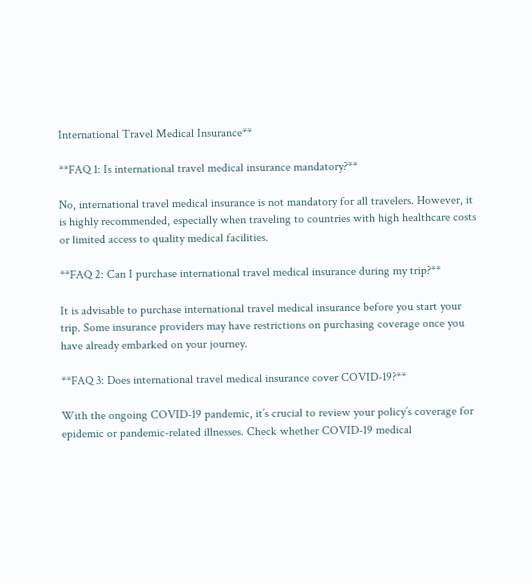International Travel Medical Insurance**

**FAQ 1: Is international travel medical insurance mandatory?**

No, international travel medical insurance is not mandatory for all travelers. However, it is highly recommended, especially when traveling to countries with high healthcare costs or limited access to quality medical facilities.

**FAQ 2: Can I purchase international travel medical insurance during my trip?**

It is advisable to purchase international travel medical insurance before you start your trip. Some insurance providers may have restrictions on purchasing coverage once you have already embarked on your journey.

**FAQ 3: Does international travel medical insurance cover COVID-19?**

With the ongoing COVID-19 pandemic, it’s crucial to review your policy’s coverage for epidemic or pandemic-related illnesses. Check whether COVID-19 medical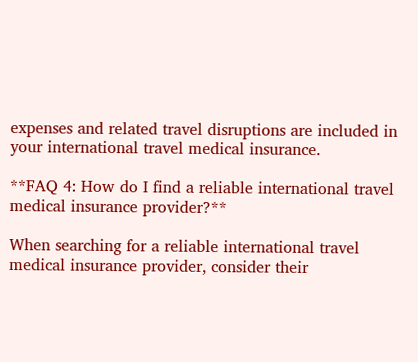expenses and related travel disruptions are included in your international travel medical insurance.

**FAQ 4: How do I find a reliable international travel medical insurance provider?**

When searching for a reliable international travel medical insurance provider, consider their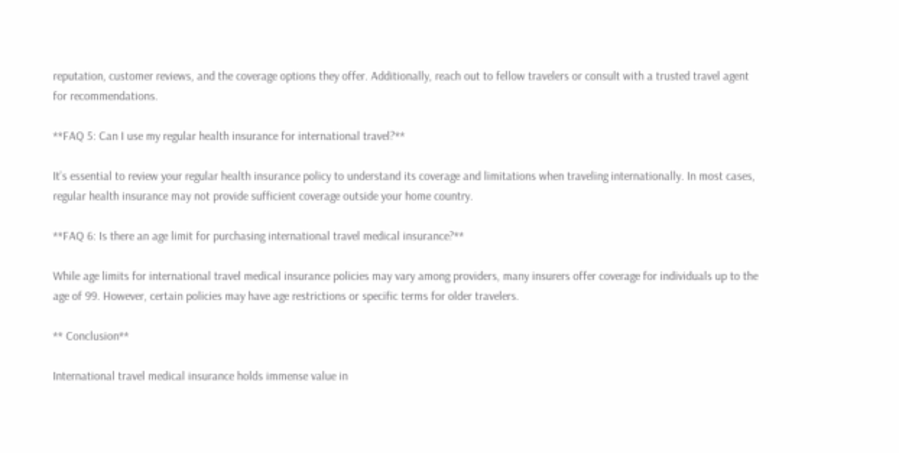reputation, customer reviews, and the coverage options they offer. Additionally, reach out to fellow travelers or consult with a trusted travel agent for recommendations.

**FAQ 5: Can I use my regular health insurance for international travel?**

It’s essential to review your regular health insurance policy to understand its coverage and limitations when traveling internationally. In most cases, regular health insurance may not provide sufficient coverage outside your home country.

**FAQ 6: Is there an age limit for purchasing international travel medical insurance?**

While age limits for international travel medical insurance policies may vary among providers, many insurers offer coverage for individuals up to the age of 99. However, certain policies may have age restrictions or specific terms for older travelers.

** Conclusion**

International travel medical insurance holds immense value in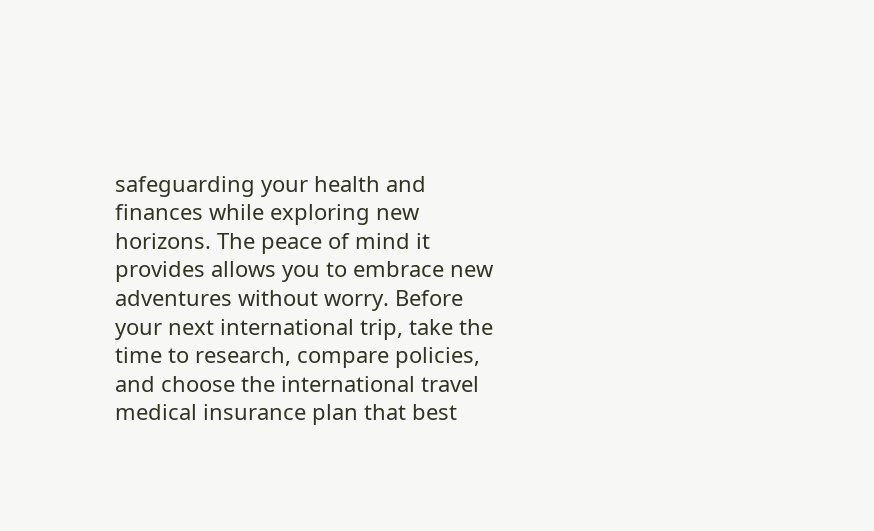safeguarding your health and finances while exploring new horizons. The peace of mind it provides allows you to embrace new adventures without worry. Before your next international trip, take the time to research, compare policies, and choose the international travel medical insurance plan that best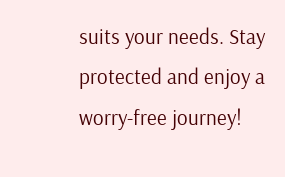suits your needs. Stay protected and enjoy a worry-free journey!